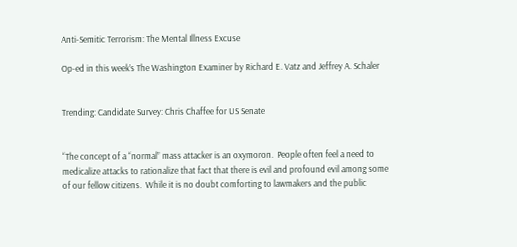Anti-Semitic Terrorism: The Mental Illness Excuse

Op-ed in this week’s The Washington Examiner by Richard E. Vatz and Jeffrey A. Schaler


Trending: Candidate Survey: Chris Chaffee for US Senate


“The concept of a “normal” mass attacker is an oxymoron.  People often feel a need to medicalize attacks to rationalize that fact that there is evil and profound evil among some of our fellow citizens.  While it is no doubt comforting to lawmakers and the public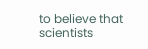to believe that scientists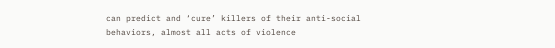can predict and ‘cure’ killers of their anti-social behaviors, almost all acts of violence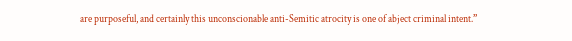are purposeful, and certainly this unconscionable anti-Semitic atrocity is one of abject criminal intent.”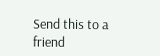Send this to a friend